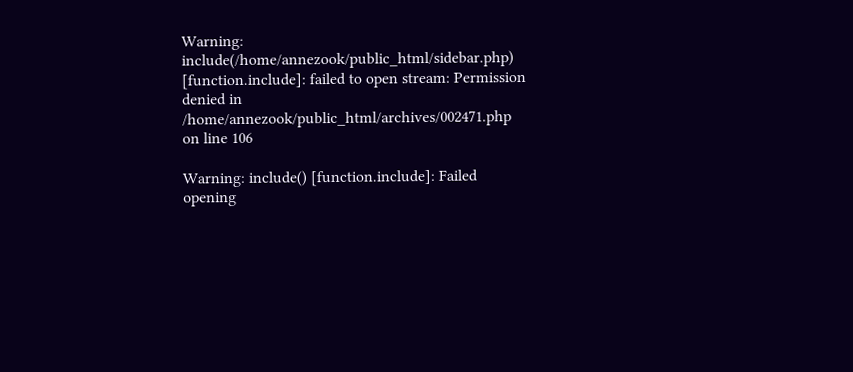Warning: include(/home/annezook/public_html/sidebar.php) [function.include]: failed to open stream: Permission denied in /home/annezook/public_html/archives/002471.php on line 106

Warning: include() [function.include]: Failed opening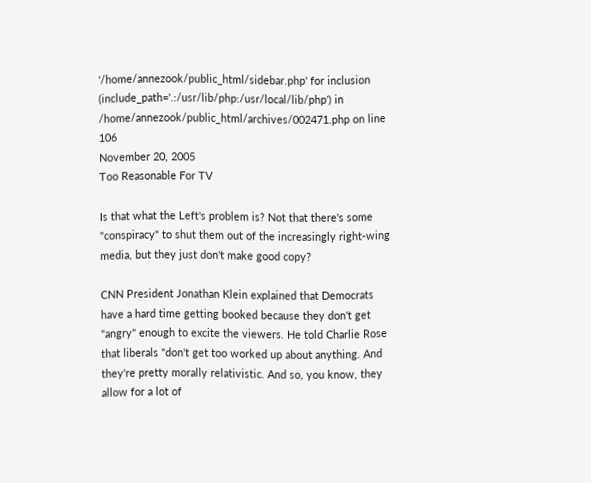'/home/annezook/public_html/sidebar.php' for inclusion (include_path='.:/usr/lib/php:/usr/local/lib/php') in /home/annezook/public_html/archives/002471.php on line 106
November 20, 2005
Too Reasonable For TV

Is that what the Left's problem is? Not that there's some "conspiracy" to shut them out of the increasingly right-wing media, but they just don't make good copy?

CNN President Jonathan Klein explained that Democrats have a hard time getting booked because they don't get "angry" enough to excite the viewers. He told Charlie Rose that liberals "don't get too worked up about anything. And they're pretty morally relativistic. And so, you know, they allow for a lot of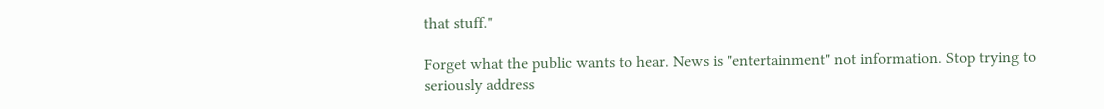that stuff."

Forget what the public wants to hear. News is "entertainment" not information. Stop trying to seriously address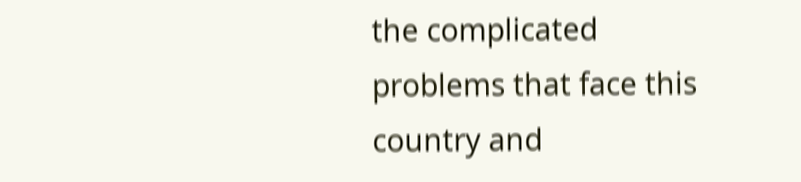the complicated problems that face this country and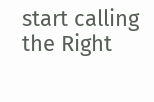start calling the Right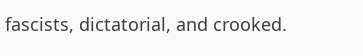fascists, dictatorial, and crooked.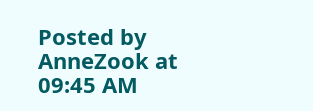Posted by AnneZook at 09:45 AM